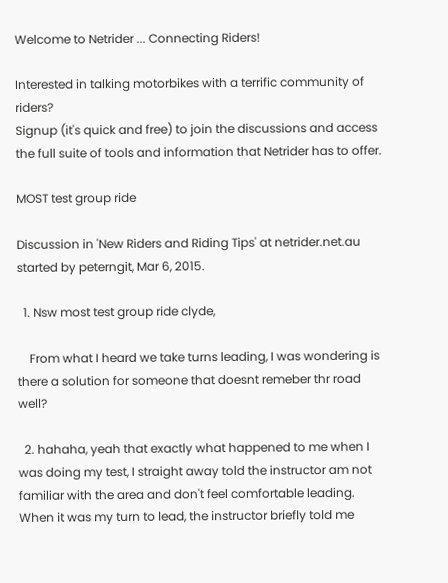Welcome to Netrider ... Connecting Riders!

Interested in talking motorbikes with a terrific community of riders?
Signup (it's quick and free) to join the discussions and access the full suite of tools and information that Netrider has to offer.

MOST test group ride

Discussion in 'New Riders and Riding Tips' at netrider.net.au started by peterngit, Mar 6, 2015.

  1. Nsw most test group ride clyde,

    From what I heard we take turns leading, I was wondering is there a solution for someone that doesnt remeber thr road well?

  2. hahaha, yeah that exactly what happened to me when I was doing my test, I straight away told the instructor am not familiar with the area and don't feel comfortable leading. When it was my turn to lead, the instructor briefly told me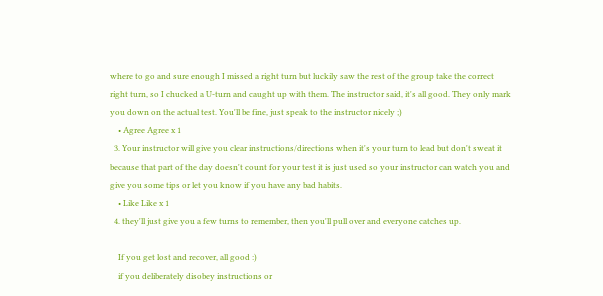where to go and sure enough I missed a right turn but luckily saw the rest of the group take the correct right turn, so I chucked a U-turn and caught up with them. The instructor said, it's all good. They only mark you down on the actual test. You'll be fine, just speak to the instructor nicely ;)
    • Agree Agree x 1
  3. Your instructor will give you clear instructions/directions when it's your turn to lead but don't sweat it because that part of the day doesn't count for your test it is just used so your instructor can watch you and give you some tips or let you know if you have any bad habits.
    • Like Like x 1
  4. they'll just give you a few turns to remember, then you'll pull over and everyone catches up.

    If you get lost and recover, all good :)
    if you deliberately disobey instructions or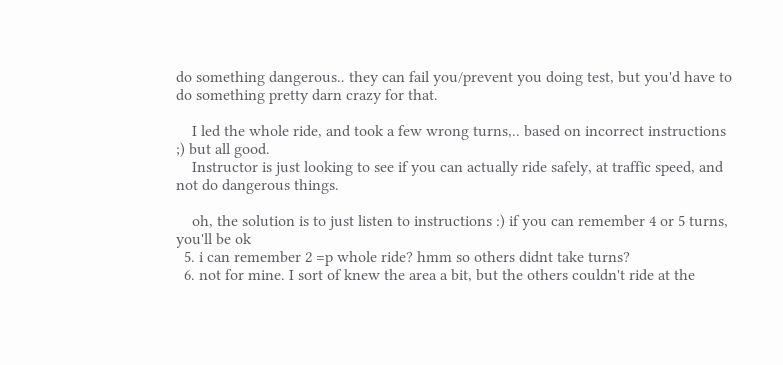do something dangerous.. they can fail you/prevent you doing test, but you'd have to do something pretty darn crazy for that.

    I led the whole ride, and took a few wrong turns,.. based on incorrect instructions ;) but all good.
    Instructor is just looking to see if you can actually ride safely, at traffic speed, and not do dangerous things.

    oh, the solution is to just listen to instructions :) if you can remember 4 or 5 turns, you'll be ok
  5. i can remember 2 =p whole ride? hmm so others didnt take turns?
  6. not for mine. I sort of knew the area a bit, but the others couldn't ride at the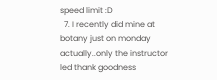speed limit :D
  7. I recently did mine at botany just on monday actually..only the instructor led thank goodness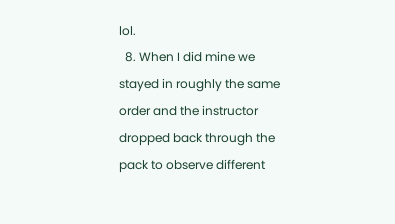lol.
  8. When I did mine we stayed in roughly the same order and the instructor dropped back through the pack to observe different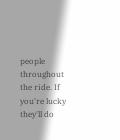people throughout the ride. If you're lucky they'll do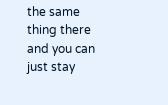the same thing there and you can just stay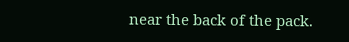near the back of the pack.